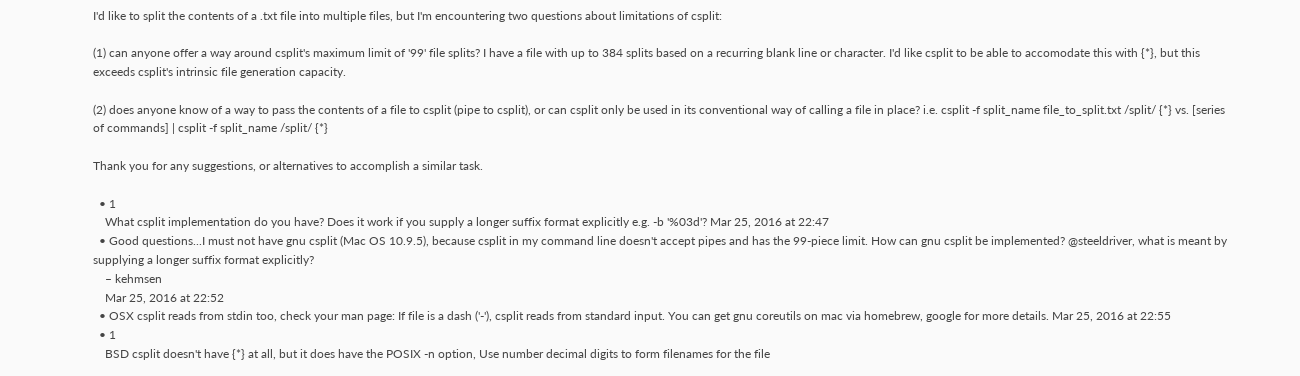I'd like to split the contents of a .txt file into multiple files, but I'm encountering two questions about limitations of csplit:

(1) can anyone offer a way around csplit's maximum limit of '99' file splits? I have a file with up to 384 splits based on a recurring blank line or character. I'd like csplit to be able to accomodate this with {*}, but this exceeds csplit's intrinsic file generation capacity.

(2) does anyone know of a way to pass the contents of a file to csplit (pipe to csplit), or can csplit only be used in its conventional way of calling a file in place? i.e. csplit -f split_name file_to_split.txt /split/ {*} vs. [series of commands] | csplit -f split_name /split/ {*}

Thank you for any suggestions, or alternatives to accomplish a similar task.

  • 1
    What csplit implementation do you have? Does it work if you supply a longer suffix format explicitly e.g. -b '%03d'? Mar 25, 2016 at 22:47
  • Good questions...I must not have gnu csplit (Mac OS 10.9.5), because csplit in my command line doesn't accept pipes and has the 99-piece limit. How can gnu csplit be implemented? @steeldriver, what is meant by supplying a longer suffix format explicitly?
    – kehmsen
    Mar 25, 2016 at 22:52
  • OSX csplit reads from stdin too, check your man page: If file is a dash ('-'), csplit reads from standard input. You can get gnu coreutils on mac via homebrew, google for more details. Mar 25, 2016 at 22:55
  • 1
    BSD csplit doesn't have {*} at all, but it does have the POSIX -n option, Use number decimal digits to form filenames for the file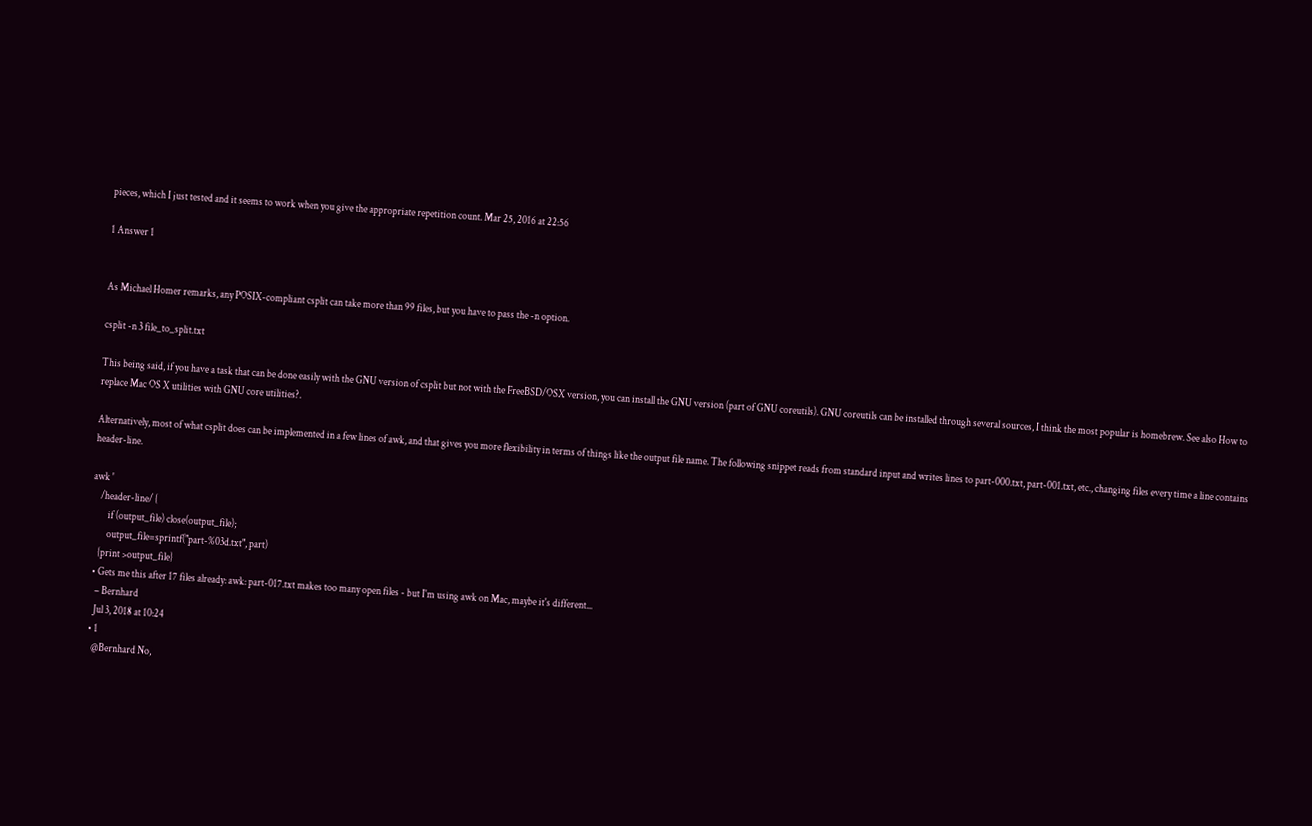pieces, which I just tested and it seems to work when you give the appropriate repetition count. Mar 25, 2016 at 22:56

1 Answer 1


As Michael Homer remarks, any POSIX-compliant csplit can take more than 99 files, but you have to pass the -n option.

csplit -n 3 file_to_split.txt

This being said, if you have a task that can be done easily with the GNU version of csplit but not with the FreeBSD/OSX version, you can install the GNU version (part of GNU coreutils). GNU coreutils can be installed through several sources, I think the most popular is homebrew. See also How to replace Mac OS X utilities with GNU core utilities?.

Alternatively, most of what csplit does can be implemented in a few lines of awk, and that gives you more flexibility in terms of things like the output file name. The following snippet reads from standard input and writes lines to part-000.txt, part-001.txt, etc., changing files every time a line contains header-line.

awk '
    /header-line/ {
        if (output_file) close(output_file);
        output_file=sprintf("part-%03d.txt", part)
    {print >output_file}
  • Gets me this after 17 files already: awk: part-017.txt makes too many open files - but I'm using awk on Mac, maybe it's different...
    – Bernhard
    Jul 3, 2018 at 10:24
  • 1
    @Bernhard No,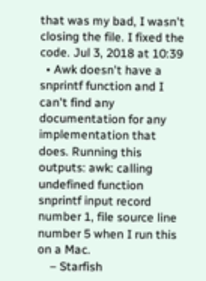that was my bad, I wasn't closing the file. I fixed the code. Jul 3, 2018 at 10:39
  • Awk doesn't have a snprintf function and I can't find any documentation for any implementation that does. Running this outputs: awk: calling undefined function snprintf input record number 1, file source line number 5 when I run this on a Mac.
    – Starfish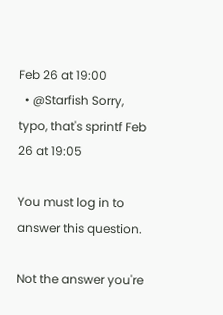Feb 26 at 19:00
  • @Starfish Sorry, typo, that's sprintf Feb 26 at 19:05

You must log in to answer this question.

Not the answer you're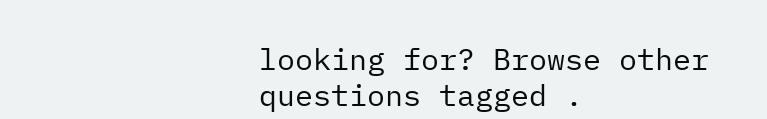looking for? Browse other questions tagged .